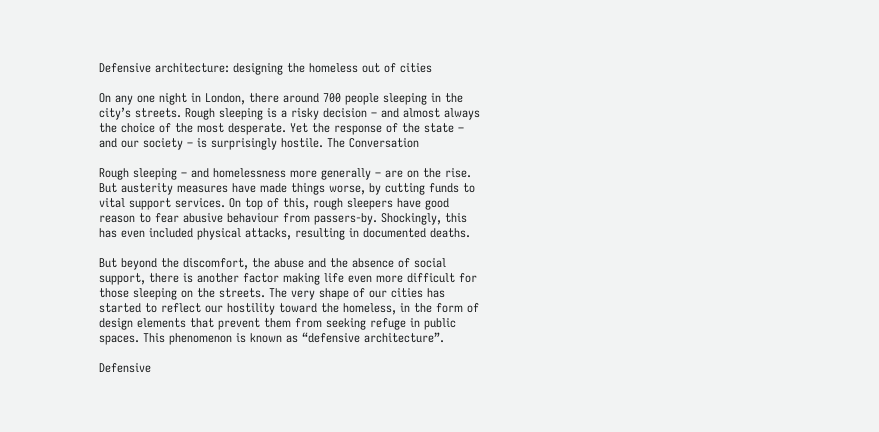Defensive architecture: designing the homeless out of cities

On any one night in London, there around 700 people sleeping in the city’s streets. Rough sleeping is a risky decision – and almost always the choice of the most desperate. Yet the response of the state – and our society – is surprisingly hostile. The Conversation

Rough sleeping – and homelessness more generally – are on the rise. But austerity measures have made things worse, by cutting funds to vital support services. On top of this, rough sleepers have good reason to fear abusive behaviour from passers-by. Shockingly, this has even included physical attacks, resulting in documented deaths.

But beyond the discomfort, the abuse and the absence of social support, there is another factor making life even more difficult for those sleeping on the streets. The very shape of our cities has started to reflect our hostility toward the homeless, in the form of design elements that prevent them from seeking refuge in public spaces. This phenomenon is known as “defensive architecture”.

Defensive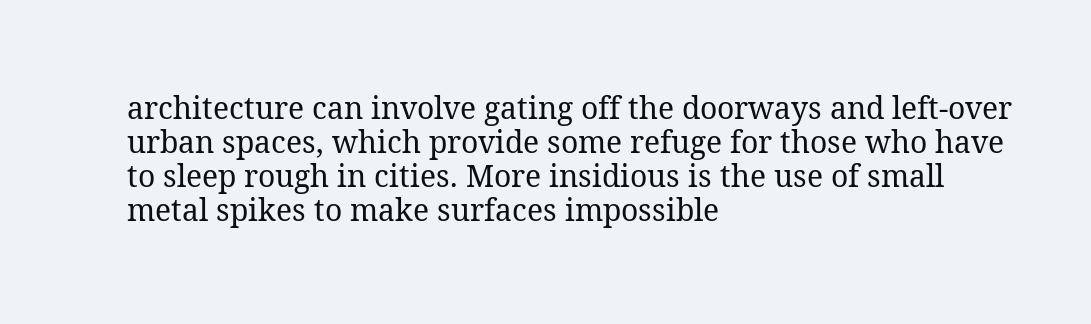architecture can involve gating off the doorways and left-over urban spaces, which provide some refuge for those who have to sleep rough in cities. More insidious is the use of small metal spikes to make surfaces impossible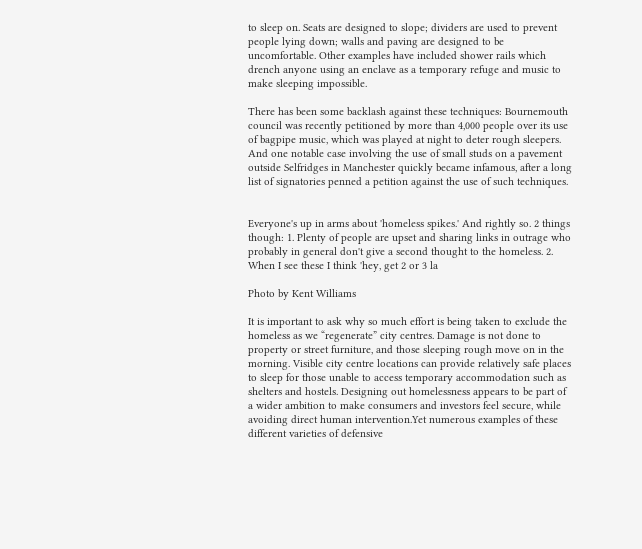to sleep on. Seats are designed to slope; dividers are used to prevent people lying down; walls and paving are designed to be uncomfortable. Other examples have included shower rails which drench anyone using an enclave as a temporary refuge and music to make sleeping impossible.

There has been some backlash against these techniques: Bournemouth council was recently petitioned by more than 4,000 people over its use of bagpipe music, which was played at night to deter rough sleepers. And one notable case involving the use of small studs on a pavement outside Selfridges in Manchester quickly became infamous, after a long list of signatories penned a petition against the use of such techniques.


Everyone's up in arms about 'homeless spikes.' And rightly so. 2 things though: 1. Plenty of people are upset and sharing links in outrage who probably in general don't give a second thought to the homeless. 2. When I see these I think 'hey, get 2 or 3 la

Photo by Kent Williams

It is important to ask why so much effort is being taken to exclude the homeless as we “regenerate” city centres. Damage is not done to property or street furniture, and those sleeping rough move on in the morning. Visible city centre locations can provide relatively safe places to sleep for those unable to access temporary accommodation such as shelters and hostels. Designing out homelessness appears to be part of a wider ambition to make consumers and investors feel secure, while avoiding direct human intervention.Yet numerous examples of these different varieties of defensive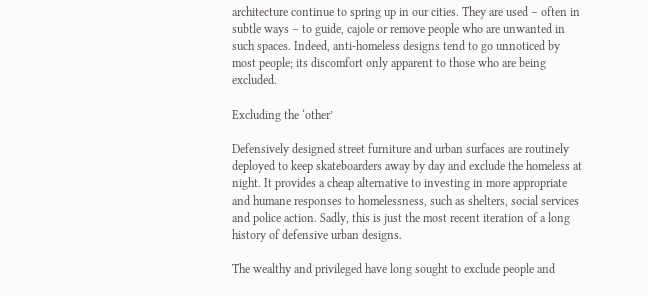architecture continue to spring up in our cities. They are used – often in subtle ways – to guide, cajole or remove people who are unwanted in such spaces. Indeed, anti-homeless designs tend to go unnoticed by most people; its discomfort only apparent to those who are being excluded.

Excluding the ‘other’

Defensively designed street furniture and urban surfaces are routinely deployed to keep skateboarders away by day and exclude the homeless at night. It provides a cheap alternative to investing in more appropriate and humane responses to homelessness, such as shelters, social services and police action. Sadly, this is just the most recent iteration of a long history of defensive urban designs.

The wealthy and privileged have long sought to exclude people and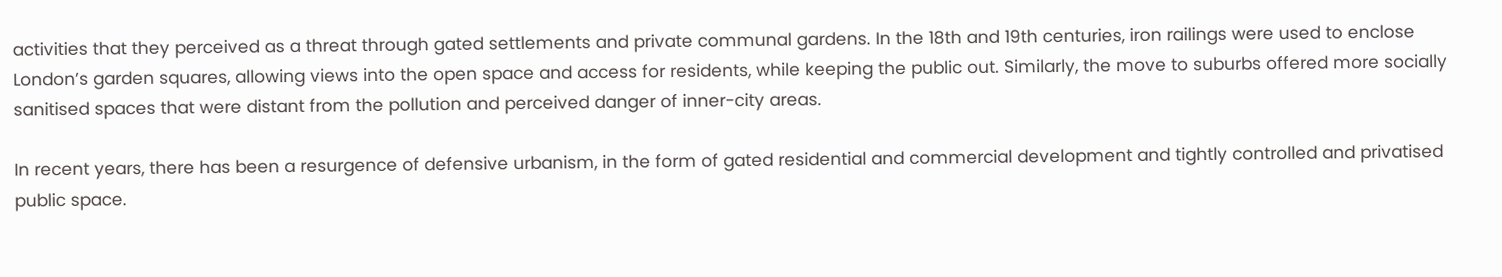activities that they perceived as a threat through gated settlements and private communal gardens. In the 18th and 19th centuries, iron railings were used to enclose London’s garden squares, allowing views into the open space and access for residents, while keeping the public out. Similarly, the move to suburbs offered more socially sanitised spaces that were distant from the pollution and perceived danger of inner-city areas.

In recent years, there has been a resurgence of defensive urbanism, in the form of gated residential and commercial development and tightly controlled and privatised public space.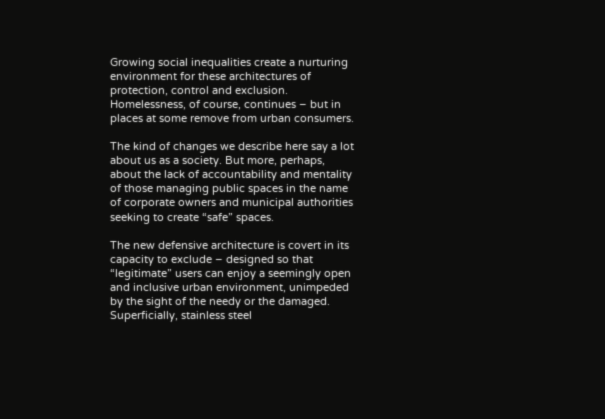Growing social inequalities create a nurturing environment for these architectures of protection, control and exclusion. Homelessness, of course, continues – but in places at some remove from urban consumers.

The kind of changes we describe here say a lot about us as a society. But more, perhaps, about the lack of accountability and mentality of those managing public spaces in the name of corporate owners and municipal authorities seeking to create “safe” spaces.

The new defensive architecture is covert in its capacity to exclude – designed so that “legitimate” users can enjoy a seemingly open and inclusive urban environment, unimpeded by the sight of the needy or the damaged. Superficially, stainless steel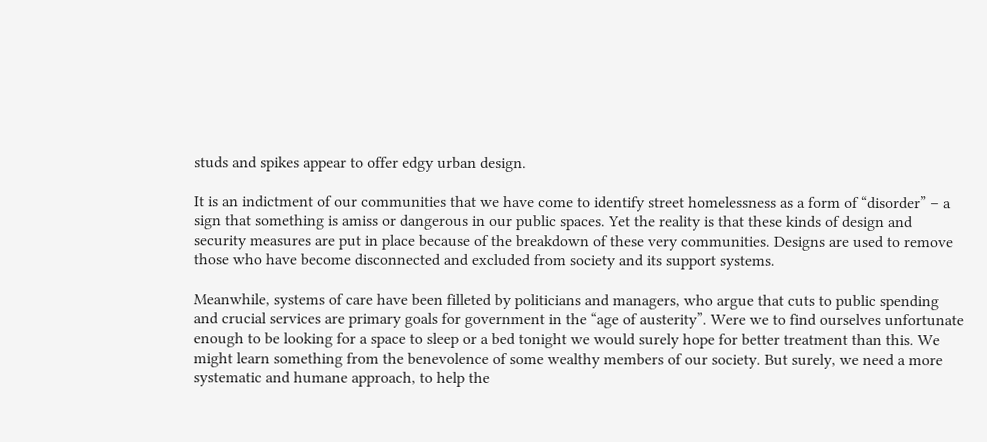studs and spikes appear to offer edgy urban design.

It is an indictment of our communities that we have come to identify street homelessness as a form of “disorder” – a sign that something is amiss or dangerous in our public spaces. Yet the reality is that these kinds of design and security measures are put in place because of the breakdown of these very communities. Designs are used to remove those who have become disconnected and excluded from society and its support systems.

Meanwhile, systems of care have been filleted by politicians and managers, who argue that cuts to public spending and crucial services are primary goals for government in the “age of austerity”. Were we to find ourselves unfortunate enough to be looking for a space to sleep or a bed tonight we would surely hope for better treatment than this. We might learn something from the benevolence of some wealthy members of our society. But surely, we need a more systematic and humane approach, to help the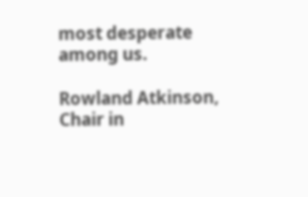most desperate among us.

Rowland Atkinson, Chair in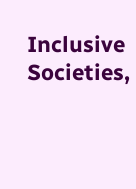Inclusive Societies,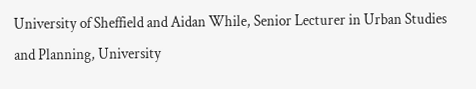University of Sheffield and Aidan While, Senior Lecturer in Urban Studies and Planning, University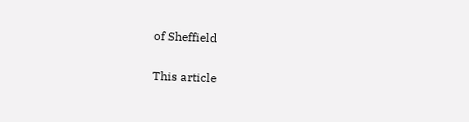of Sheffield

This article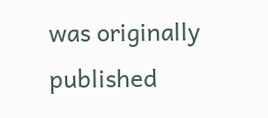was originally published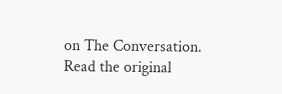on The Conversation. Read the original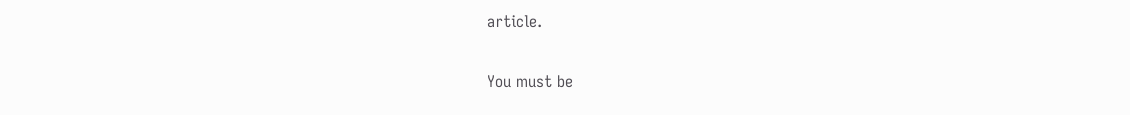article.

You must be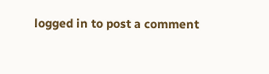logged in to post a comment